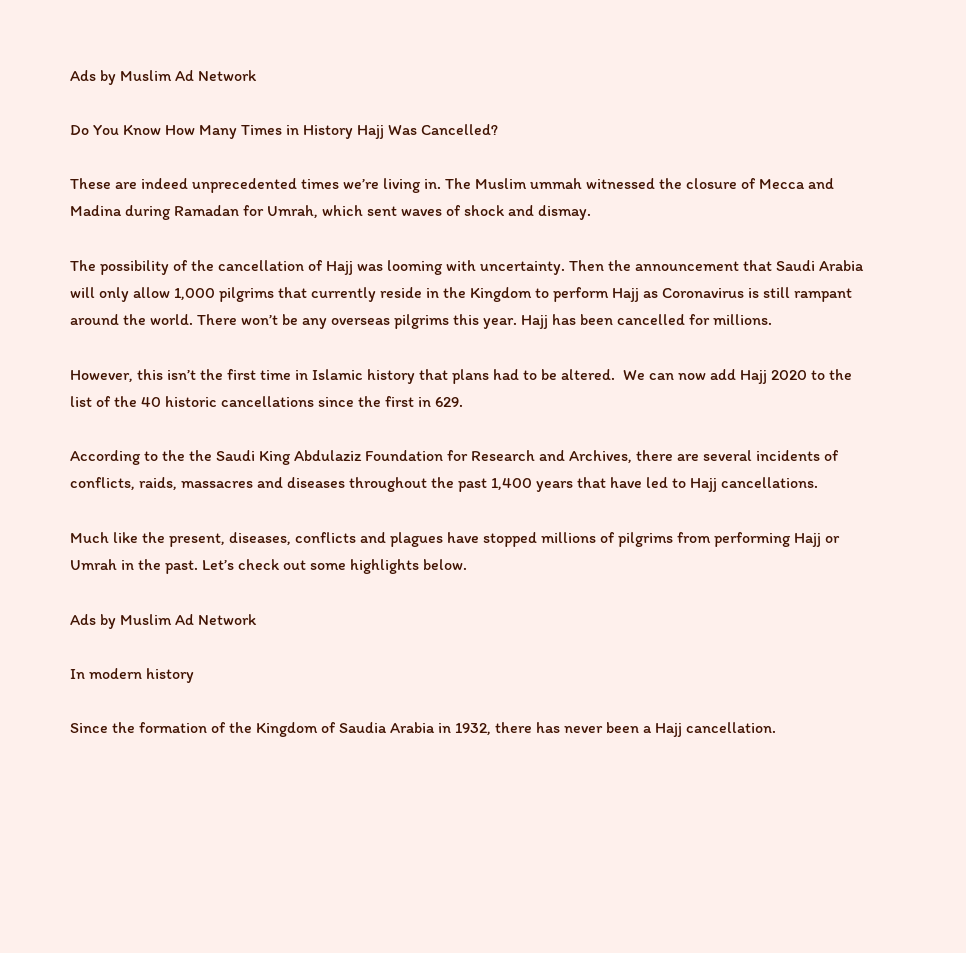Ads by Muslim Ad Network

Do You Know How Many Times in History Hajj Was Cancelled?

These are indeed unprecedented times we’re living in. The Muslim ummah witnessed the closure of Mecca and Madina during Ramadan for Umrah, which sent waves of shock and dismay.

The possibility of the cancellation of Hajj was looming with uncertainty. Then the announcement that Saudi Arabia will only allow 1,000 pilgrims that currently reside in the Kingdom to perform Hajj as Coronavirus is still rampant around the world. There won’t be any overseas pilgrims this year. Hajj has been cancelled for millions.

However, this isn’t the first time in Islamic history that plans had to be altered.  We can now add Hajj 2020 to the list of the 40 historic cancellations since the first in 629.

According to the the Saudi King Abdulaziz Foundation for Research and Archives, there are several incidents of conflicts, raids, massacres and diseases throughout the past 1,400 years that have led to Hajj cancellations.

Much like the present, diseases, conflicts and plagues have stopped millions of pilgrims from performing Hajj or Umrah in the past. Let’s check out some highlights below.

Ads by Muslim Ad Network

In modern history

Since the formation of the Kingdom of Saudia Arabia in 1932, there has never been a Hajj cancellation.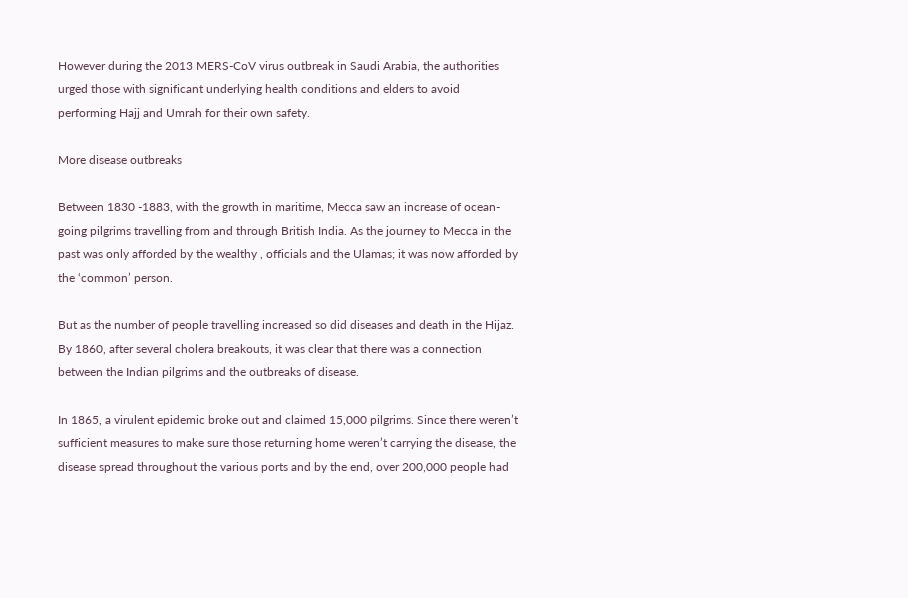However during the 2013 MERS-CoV virus outbreak in Saudi Arabia, the authorities urged those with significant underlying health conditions and elders to avoid performing Hajj and Umrah for their own safety.

More disease outbreaks

Between 1830 -1883, with the growth in maritime, Mecca saw an increase of ocean-going pilgrims travelling from and through British India. As the journey to Mecca in the past was only afforded by the wealthy , officials and the Ulamas; it was now afforded by the ‘common’ person.

But as the number of people travelling increased so did diseases and death in the Hijaz. By 1860, after several cholera breakouts, it was clear that there was a connection between the Indian pilgrims and the outbreaks of disease.

In 1865, a virulent epidemic broke out and claimed 15,000 pilgrims. Since there weren’t sufficient measures to make sure those returning home weren’t carrying the disease, the disease spread throughout the various ports and by the end, over 200,000 people had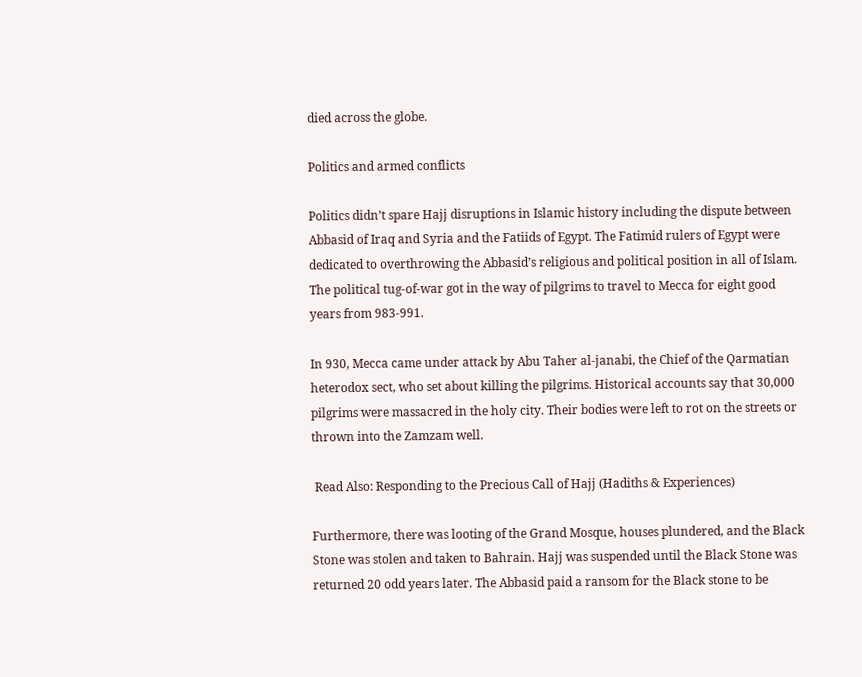died across the globe.

Politics and armed conflicts

Politics didn’t spare Hajj disruptions in Islamic history including the dispute between Abbasid of Iraq and Syria and the Fatiids of Egypt. The Fatimid rulers of Egypt were dedicated to overthrowing the Abbasid’s religious and political position in all of Islam. The political tug-of-war got in the way of pilgrims to travel to Mecca for eight good years from 983-991.

In 930, Mecca came under attack by Abu Taher al-janabi, the Chief of the Qarmatian heterodox sect, who set about killing the pilgrims. Historical accounts say that 30,000 pilgrims were massacred in the holy city. Their bodies were left to rot on the streets or thrown into the Zamzam well.

 Read Also: Responding to the Precious Call of Hajj (Hadiths & Experiences)

Furthermore, there was looting of the Grand Mosque, houses plundered, and the Black Stone was stolen and taken to Bahrain. Hajj was suspended until the Black Stone was returned 20 odd years later. The Abbasid paid a ransom for the Black stone to be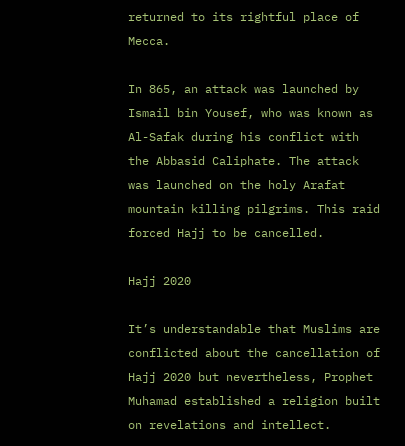returned to its rightful place of Mecca.

In 865, an attack was launched by Ismail bin Yousef, who was known as Al-Safak during his conflict with the Abbasid Caliphate. The attack was launched on the holy Arafat mountain killing pilgrims. This raid forced Hajj to be cancelled.

Hajj 2020

It’s understandable that Muslims are conflicted about the cancellation of Hajj 2020 but nevertheless, Prophet Muhamad established a religion built on revelations and intellect.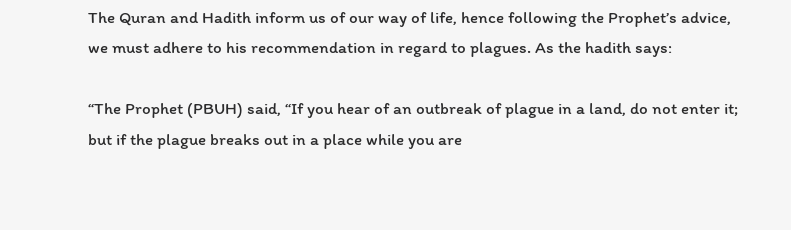The Quran and Hadith inform us of our way of life, hence following the Prophet’s advice, we must adhere to his recommendation in regard to plagues. As the hadith says:

“The Prophet (PBUH) said, “If you hear of an outbreak of plague in a land, do not enter it; but if the plague breaks out in a place while you are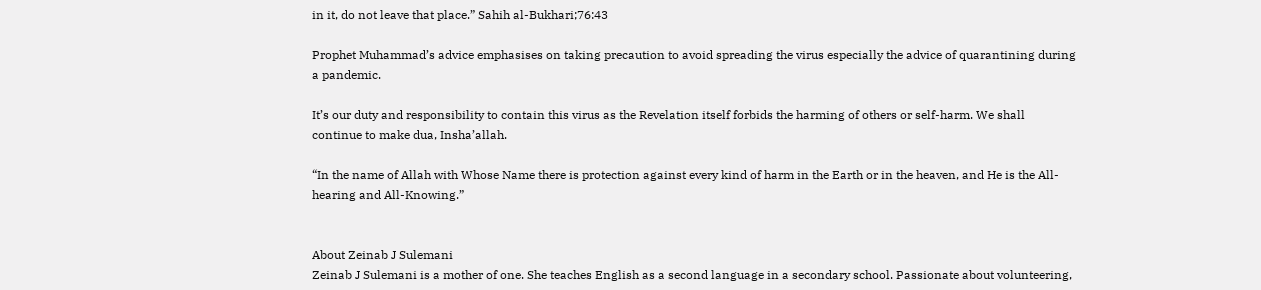in it, do not leave that place.” Sahih al-Bukhari;76:43

Prophet Muhammad’s advice emphasises on taking precaution to avoid spreading the virus especially the advice of quarantining during a pandemic.

It’s our duty and responsibility to contain this virus as the Revelation itself forbids the harming of others or self-harm. We shall continue to make dua, Insha’allah.

“In the name of Allah with Whose Name there is protection against every kind of harm in the Earth or in the heaven, and He is the All-hearing and All-Knowing.”


About Zeinab J Sulemani
Zeinab J Sulemani is a mother of one. She teaches English as a second language in a secondary school. Passionate about volunteering,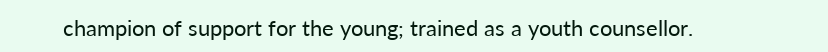champion of support for the young; trained as a youth counsellor.